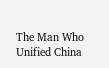The Man Who Unified China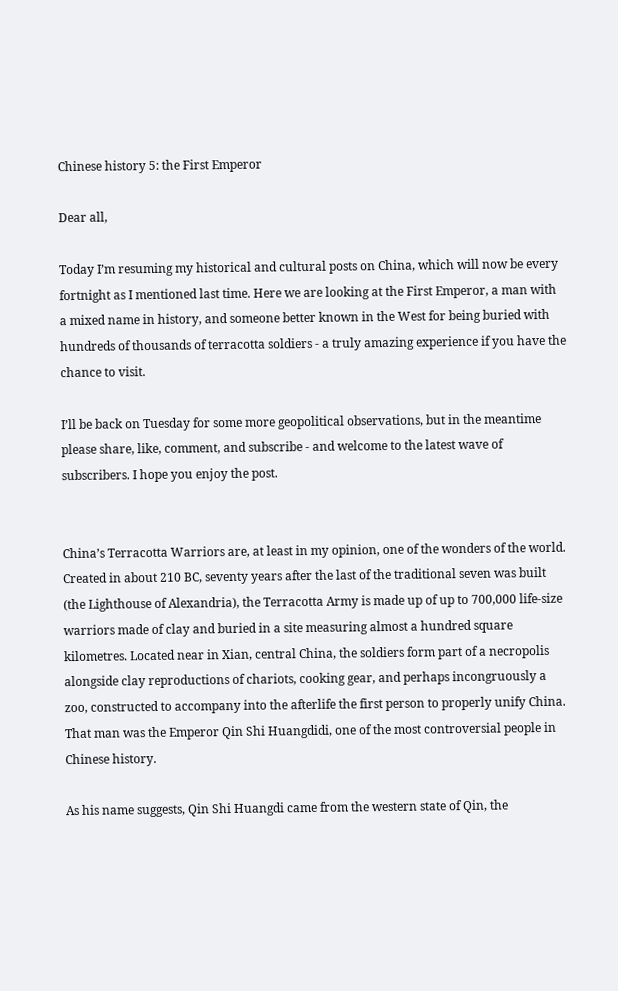Chinese history 5: the First Emperor

Dear all,

Today I’m resuming my historical and cultural posts on China, which will now be every fortnight as I mentioned last time. Here we are looking at the First Emperor, a man with a mixed name in history, and someone better known in the West for being buried with hundreds of thousands of terracotta soldiers - a truly amazing experience if you have the chance to visit.

I’ll be back on Tuesday for some more geopolitical observations, but in the meantime please share, like, comment, and subscribe - and welcome to the latest wave of subscribers. I hope you enjoy the post.


China’s Terracotta Warriors are, at least in my opinion, one of the wonders of the world. Created in about 210 BC, seventy years after the last of the traditional seven was built (the Lighthouse of Alexandria), the Terracotta Army is made up of up to 700,000 life-size warriors made of clay and buried in a site measuring almost a hundred square kilometres. Located near in Xian, central China, the soldiers form part of a necropolis alongside clay reproductions of chariots, cooking gear, and perhaps incongruously a zoo, constructed to accompany into the afterlife the first person to properly unify China. That man was the Emperor Qin Shi Huangdidi, one of the most controversial people in Chinese history.

As his name suggests, Qin Shi Huangdi came from the western state of Qin, the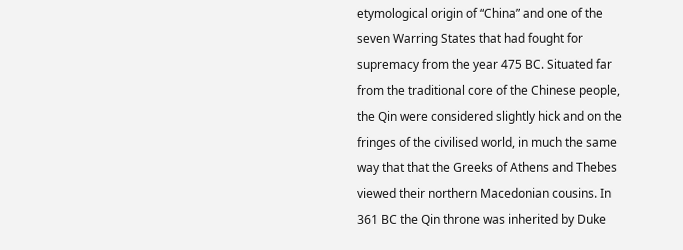etymological origin of “China” and one of the seven Warring States that had fought for supremacy from the year 475 BC. Situated far from the traditional core of the Chinese people, the Qin were considered slightly hick and on the fringes of the civilised world, in much the same way that that the Greeks of Athens and Thebes viewed their northern Macedonian cousins. In 361 BC the Qin throne was inherited by Duke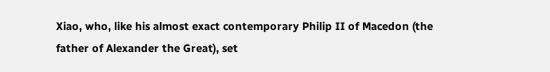Xiao, who, like his almost exact contemporary Philip II of Macedon (the father of Alexander the Great), set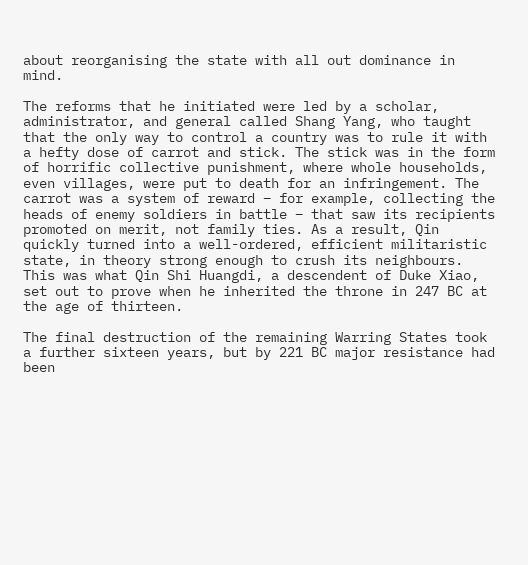about reorganising the state with all out dominance in mind.

The reforms that he initiated were led by a scholar, administrator, and general called Shang Yang, who taught that the only way to control a country was to rule it with a hefty dose of carrot and stick. The stick was in the form of horrific collective punishment, where whole households, even villages, were put to death for an infringement. The carrot was a system of reward – for example, collecting the heads of enemy soldiers in battle – that saw its recipients promoted on merit, not family ties. As a result, Qin quickly turned into a well-ordered, efficient militaristic state, in theory strong enough to crush its neighbours. This was what Qin Shi Huangdi, a descendent of Duke Xiao, set out to prove when he inherited the throne in 247 BC at the age of thirteen.

The final destruction of the remaining Warring States took a further sixteen years, but by 221 BC major resistance had been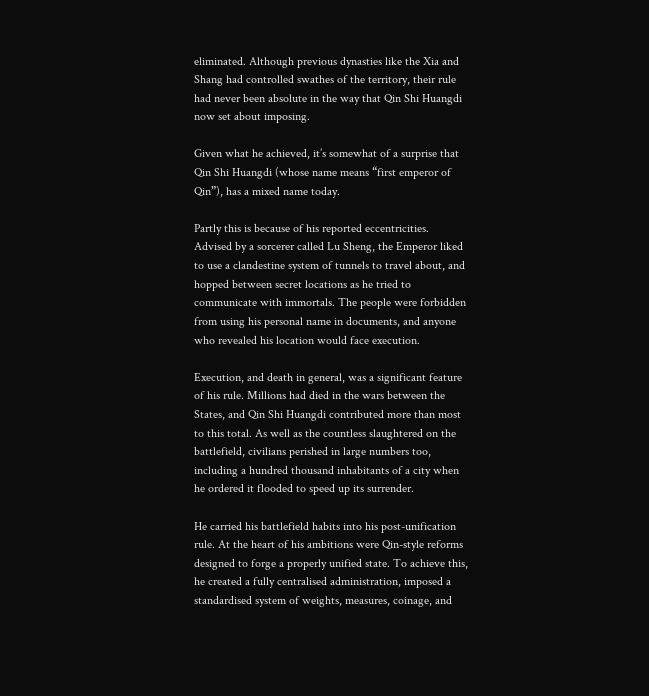eliminated. Although previous dynasties like the Xia and Shang had controlled swathes of the territory, their rule had never been absolute in the way that Qin Shi Huangdi now set about imposing.

Given what he achieved, it’s somewhat of a surprise that Qin Shi Huangdi (whose name means “first emperor of Qin”), has a mixed name today.

Partly this is because of his reported eccentricities. Advised by a sorcerer called Lu Sheng, the Emperor liked to use a clandestine system of tunnels to travel about, and hopped between secret locations as he tried to communicate with immortals. The people were forbidden from using his personal name in documents, and anyone who revealed his location would face execution.

Execution, and death in general, was a significant feature of his rule. Millions had died in the wars between the States, and Qin Shi Huangdi contributed more than most to this total. As well as the countless slaughtered on the battlefield, civilians perished in large numbers too, including a hundred thousand inhabitants of a city when he ordered it flooded to speed up its surrender.

He carried his battlefield habits into his post-unification rule. At the heart of his ambitions were Qin-style reforms designed to forge a properly unified state. To achieve this, he created a fully centralised administration, imposed a standardised system of weights, measures, coinage, and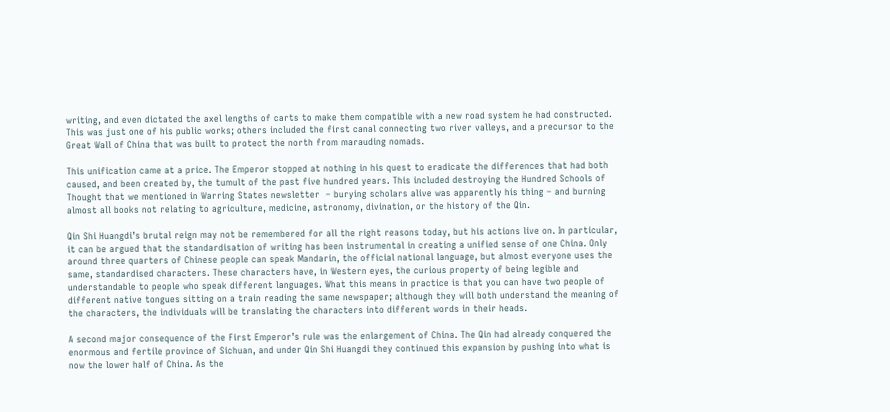writing, and even dictated the axel lengths of carts to make them compatible with a new road system he had constructed. This was just one of his public works; others included the first canal connecting two river valleys, and a precursor to the Great Wall of China that was built to protect the north from marauding nomads.

This unification came at a price. The Emperor stopped at nothing in his quest to eradicate the differences that had both caused, and been created by, the tumult of the past five hundred years. This included destroying the Hundred Schools of Thought that we mentioned in Warring States newsletter  – burying scholars alive was apparently his thing – and burning almost all books not relating to agriculture, medicine, astronomy, divination, or the history of the Qin.

Qin Shi Huangdi’s brutal reign may not be remembered for all the right reasons today, but his actions live on. In particular, it can be argued that the standardisation of writing has been instrumental in creating a unified sense of one China. Only around three quarters of Chinese people can speak Mandarin, the official national language, but almost everyone uses the same, standardised characters. These characters have, in Western eyes, the curious property of being legible and understandable to people who speak different languages. What this means in practice is that you can have two people of different native tongues sitting on a train reading the same newspaper; although they will both understand the meaning of the characters, the individuals will be translating the characters into different words in their heads.

A second major consequence of the First Emperor’s rule was the enlargement of China. The Qin had already conquered the enormous and fertile province of Sichuan, and under Qin Shi Huangdi they continued this expansion by pushing into what is now the lower half of China. As the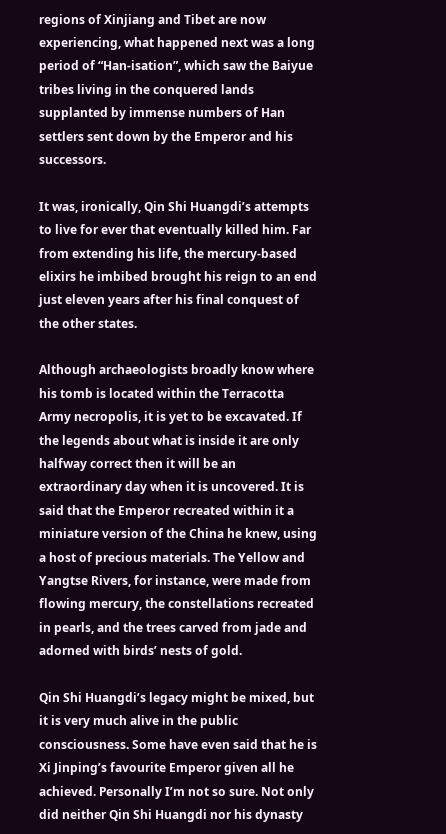regions of Xinjiang and Tibet are now experiencing, what happened next was a long period of “Han-isation”, which saw the Baiyue tribes living in the conquered lands supplanted by immense numbers of Han settlers sent down by the Emperor and his successors.

It was, ironically, Qin Shi Huangdi’s attempts to live for ever that eventually killed him. Far from extending his life, the mercury-based elixirs he imbibed brought his reign to an end just eleven years after his final conquest of the other states.

Although archaeologists broadly know where his tomb is located within the Terracotta Army necropolis, it is yet to be excavated. If the legends about what is inside it are only halfway correct then it will be an extraordinary day when it is uncovered. It is said that the Emperor recreated within it a miniature version of the China he knew, using a host of precious materials. The Yellow and Yangtse Rivers, for instance, were made from flowing mercury, the constellations recreated in pearls, and the trees carved from jade and adorned with birds’ nests of gold.

Qin Shi Huangdi’s legacy might be mixed, but it is very much alive in the public consciousness. Some have even said that he is Xi Jinping’s favourite Emperor given all he achieved. Personally I’m not so sure. Not only did neither Qin Shi Huangdi nor his dynasty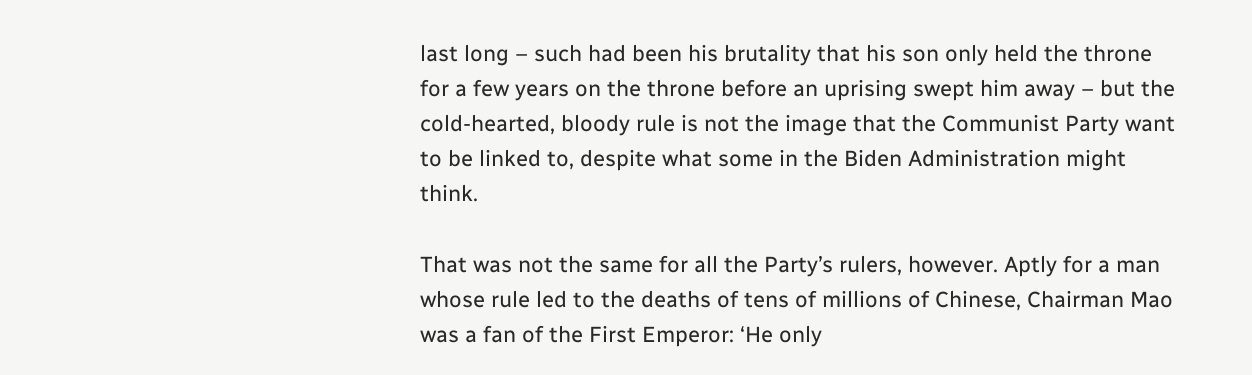last long – such had been his brutality that his son only held the throne for a few years on the throne before an uprising swept him away – but the cold-hearted, bloody rule is not the image that the Communist Party want to be linked to, despite what some in the Biden Administration might think.

That was not the same for all the Party’s rulers, however. Aptly for a man whose rule led to the deaths of tens of millions of Chinese, Chairman Mao was a fan of the First Emperor: ‘He only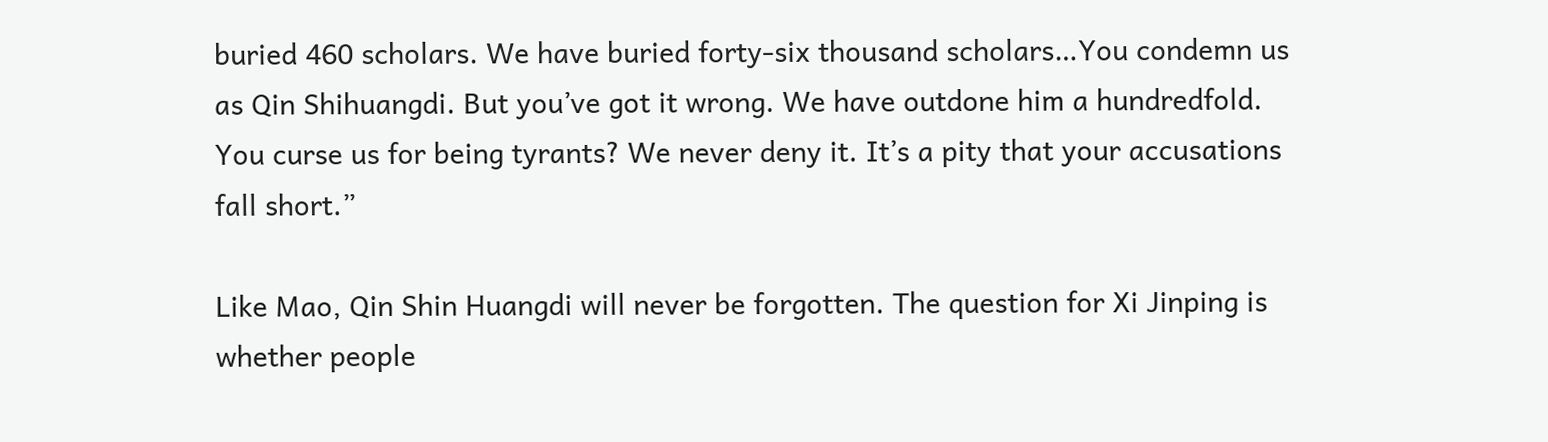buried 460 scholars. We have buried forty-six thousand scholars…You condemn us as Qin Shihuangdi. But you’ve got it wrong. We have outdone him a hundredfold. You curse us for being tyrants? We never deny it. It’s a pity that your accusations fall short.”

Like Mao, Qin Shin Huangdi will never be forgotten. The question for Xi Jinping is whether people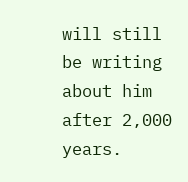will still be writing about him after 2,000 years.